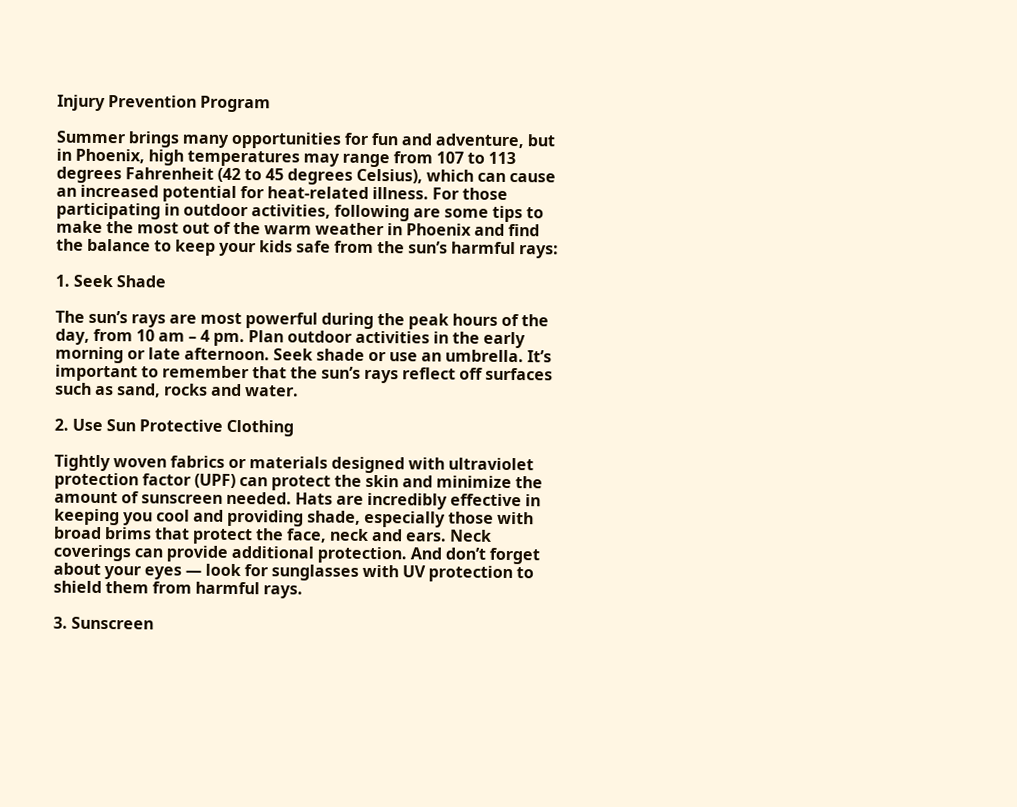Injury Prevention Program

Summer brings many opportunities for fun and adventure, but in Phoenix, high temperatures may range from 107 to 113 degrees Fahrenheit (42 to 45 degrees Celsius), which can cause an increased potential for heat-related illness. For those participating in outdoor activities, following are some tips to make the most out of the warm weather in Phoenix and find the balance to keep your kids safe from the sun’s harmful rays:

1. Seek Shade

The sun’s rays are most powerful during the peak hours of the day, from 10 am – 4 pm. Plan outdoor activities in the early morning or late afternoon. Seek shade or use an umbrella. It’s important to remember that the sun’s rays reflect off surfaces such as sand, rocks and water.

2. Use Sun Protective Clothing

Tightly woven fabrics or materials designed with ultraviolet protection factor (UPF) can protect the skin and minimize the amount of sunscreen needed. Hats are incredibly effective in keeping you cool and providing shade, especially those with broad brims that protect the face, neck and ears. Neck coverings can provide additional protection. And don’t forget about your eyes — look for sunglasses with UV protection to shield them from harmful rays.

3. Sunscreen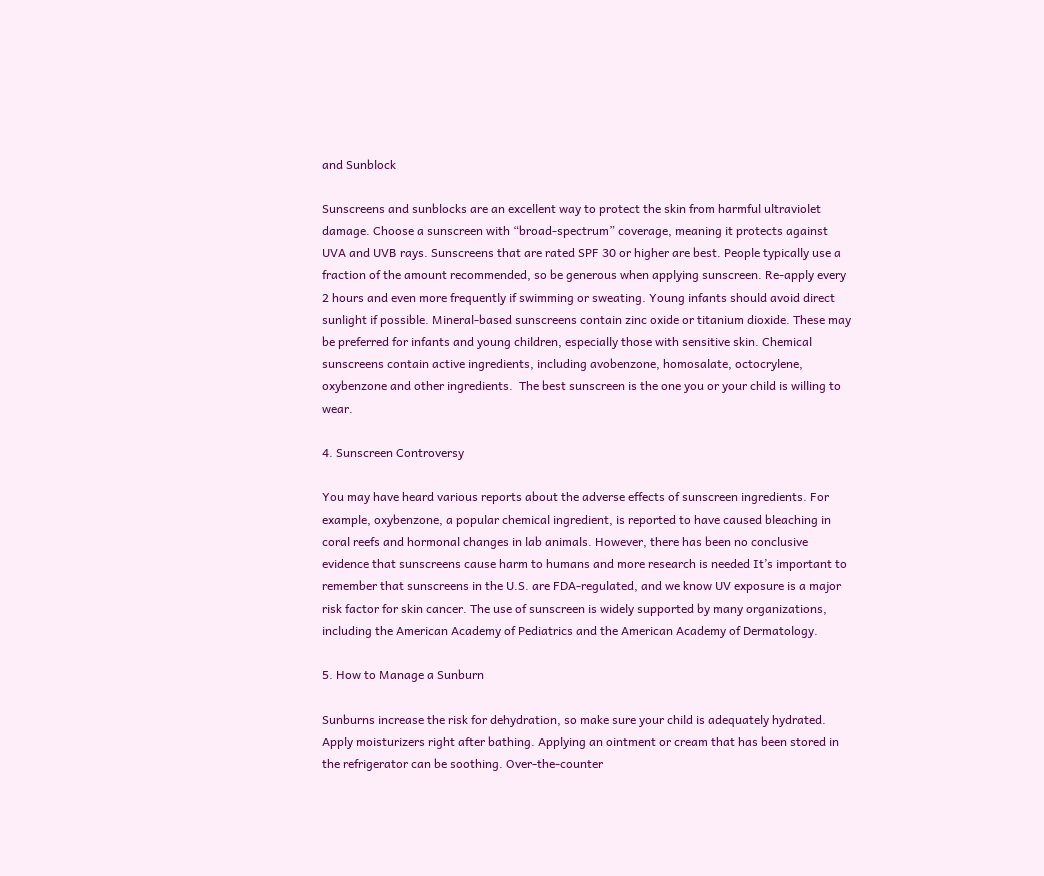and Sunblock

Sunscreens and sunblocks are an excellent way to protect the skin from harmful ultraviolet damage. Choose a sunscreen with “broad-spectrum” coverage, meaning it protects against UVA and UVB rays. Sunscreens that are rated SPF 30 or higher are best. People typically use a fraction of the amount recommended, so be generous when applying sunscreen. Re-apply every 2 hours and even more frequently if swimming or sweating. Young infants should avoid direct sunlight if possible. Mineral-based sunscreens contain zinc oxide or titanium dioxide. These may be preferred for infants and young children, especially those with sensitive skin. Chemical sunscreens contain active ingredients, including avobenzone, homosalate, octocrylene, oxybenzone and other ingredients.  The best sunscreen is the one you or your child is willing to wear.

4. Sunscreen Controversy

You may have heard various reports about the adverse effects of sunscreen ingredients. For example, oxybenzone, a popular chemical ingredient, is reported to have caused bleaching in coral reefs and hormonal changes in lab animals. However, there has been no conclusive evidence that sunscreens cause harm to humans and more research is needed It’s important to remember that sunscreens in the U.S. are FDA-regulated, and we know UV exposure is a major risk factor for skin cancer. The use of sunscreen is widely supported by many organizations, including the American Academy of Pediatrics and the American Academy of Dermatology.

5. How to Manage a Sunburn

Sunburns increase the risk for dehydration, so make sure your child is adequately hydrated. Apply moisturizers right after bathing. Applying an ointment or cream that has been stored in the refrigerator can be soothing. Over-the-counter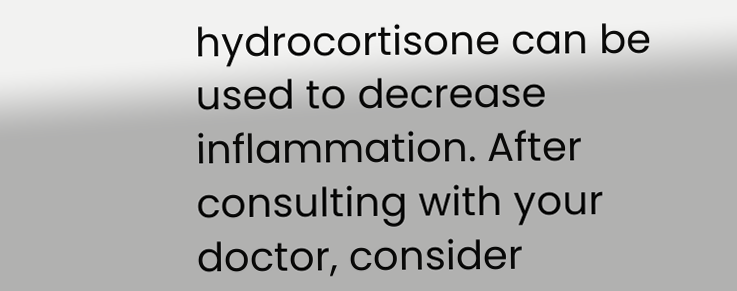hydrocortisone can be used to decrease inflammation. After consulting with your doctor, consider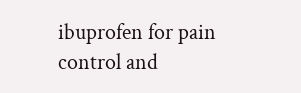ibuprofen for pain control and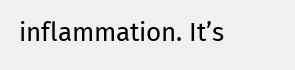inflammation. It’s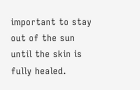important to stay out of the sun until the skin is fully healed.